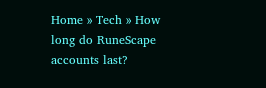Home » Tech » How long do RuneScape accounts last?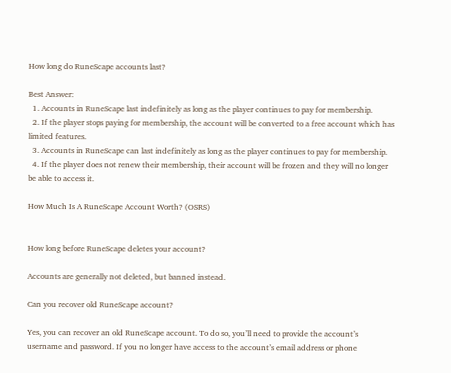How long do RuneScape accounts last?

Best Answer:
  1. Accounts in RuneScape last indefinitely as long as the player continues to pay for membership.
  2. If the player stops paying for membership, the account will be converted to a free account which has limited features.
  3. Accounts in RuneScape can last indefinitely as long as the player continues to pay for membership.
  4. If the player does not renew their membership, their account will be frozen and they will no longer be able to access it.

How Much Is A RuneScape Account Worth? (OSRS)


How long before RuneScape deletes your account?

Accounts are generally not deleted, but banned instead.

Can you recover old RuneScape account?

Yes, you can recover an old RuneScape account. To do so, you’ll need to provide the account’s username and password. If you no longer have access to the account’s email address or phone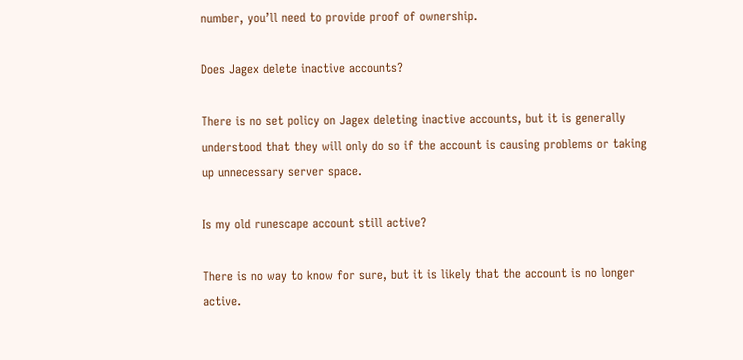number, you’ll need to provide proof of ownership.

Does Jagex delete inactive accounts?

There is no set policy on Jagex deleting inactive accounts, but it is generally understood that they will only do so if the account is causing problems or taking up unnecessary server space.

Is my old runescape account still active?

There is no way to know for sure, but it is likely that the account is no longer active.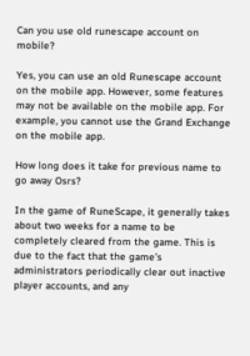Can you use old runescape account on mobile?

Yes, you can use an old Runescape account on the mobile app. However, some features may not be available on the mobile app. For example, you cannot use the Grand Exchange on the mobile app.

How long does it take for previous name to go away Osrs?

In the game of RuneScape, it generally takes about two weeks for a name to be completely cleared from the game. This is due to the fact that the game’s administrators periodically clear out inactive player accounts, and any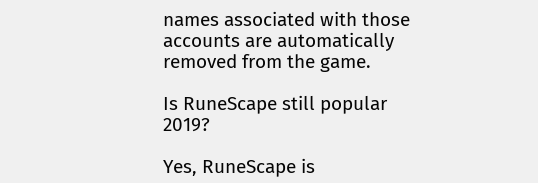names associated with those accounts are automatically removed from the game.

Is RuneScape still popular 2019?

Yes, RuneScape is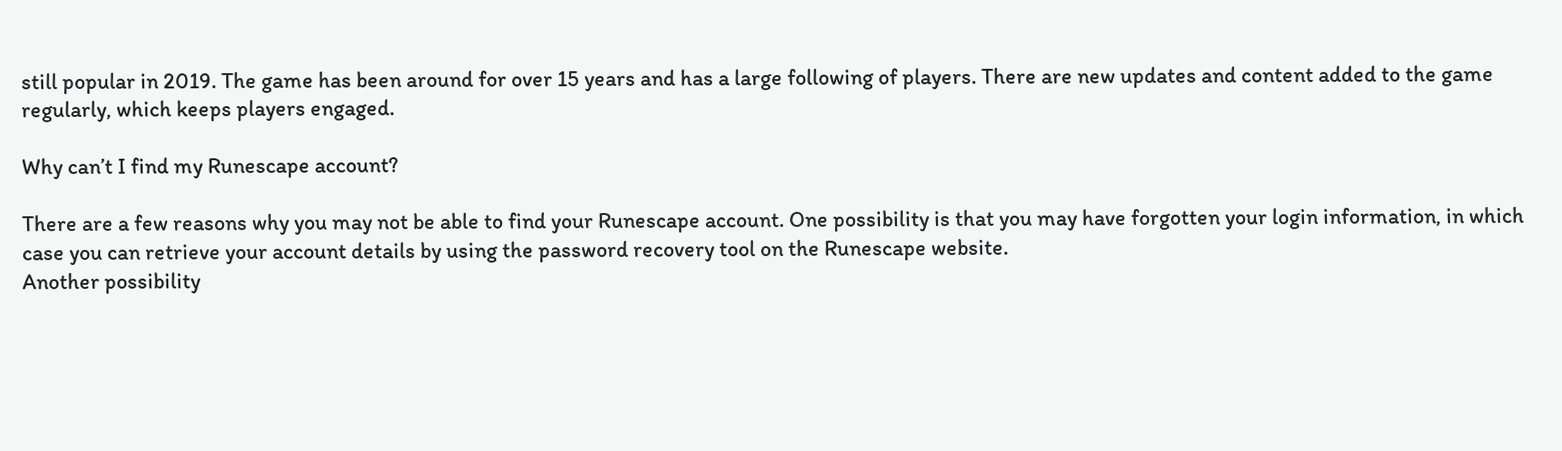still popular in 2019. The game has been around for over 15 years and has a large following of players. There are new updates and content added to the game regularly, which keeps players engaged.

Why can’t I find my Runescape account?

There are a few reasons why you may not be able to find your Runescape account. One possibility is that you may have forgotten your login information, in which case you can retrieve your account details by using the password recovery tool on the Runescape website.
Another possibility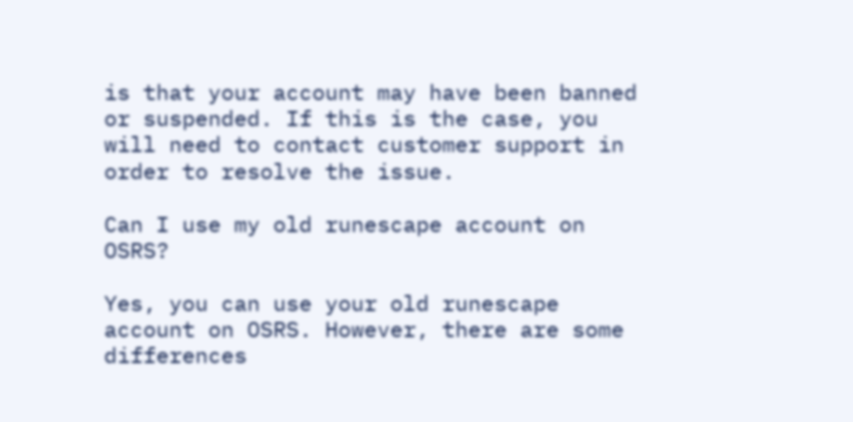is that your account may have been banned or suspended. If this is the case, you will need to contact customer support in order to resolve the issue.

Can I use my old runescape account on OSRS?

Yes, you can use your old runescape account on OSRS. However, there are some differences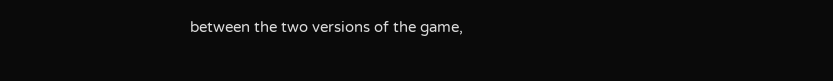between the two versions of the game,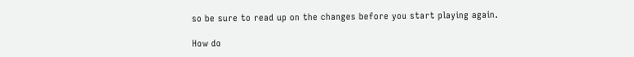so be sure to read up on the changes before you start playing again.

How do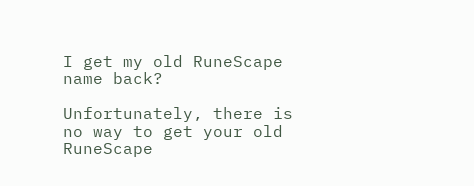I get my old RuneScape name back?

Unfortunately, there is no way to get your old RuneScape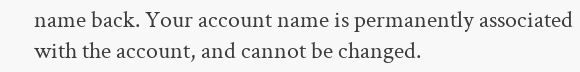name back. Your account name is permanently associated with the account, and cannot be changed.